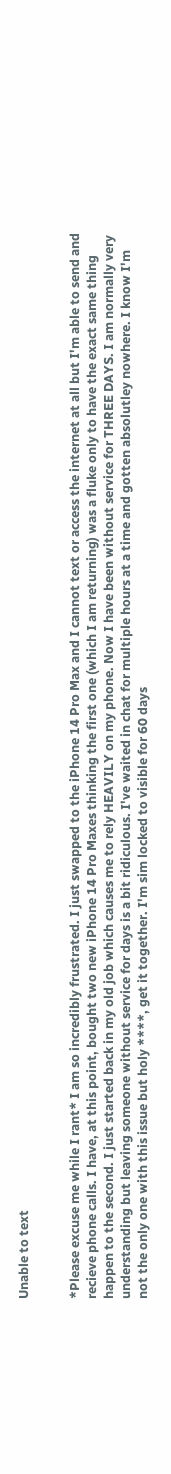Unable to text


*Please excuse me while I rant* I am so incredibly frustrated. I just swapped to the iPhone 14 Pro Max and I cannot text or access the internet at all but I'm able to send and recieve phone calls. I have, at this point, bought two new iPhone 14 Pro Maxes thinking the first one (which I am returning) was a fluke only to have the exact same thing happen to the second. I just started back in my old job which causes me to rely HEAVILY on my phone. Now I have been without service for THREE DAYS. I am normally very understanding but leaving someone without service for days is a bit ridiculous. I've waited in chat for multiple hours at a time and gotten absolutley nowhere. I know I'm not the only one with this issue but holy ****, get it together. I'm sim locked to visible for 60 days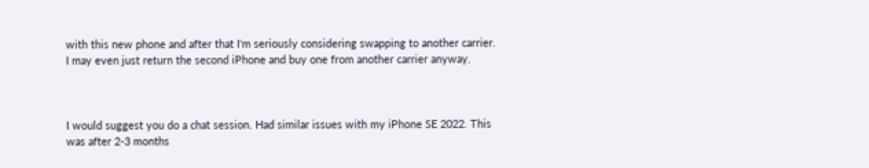with this new phone and after that I'm seriously considering swapping to another carrier. I may even just return the second iPhone and buy one from another carrier anyway.



I would suggest you do a chat session. Had similar issues with my iPhone SE 2022. This was after 2-3 months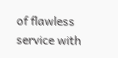of flawless service with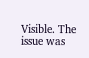Visible. The issue was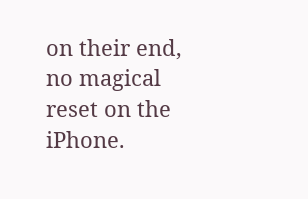on their end, no magical reset on the iPhone.